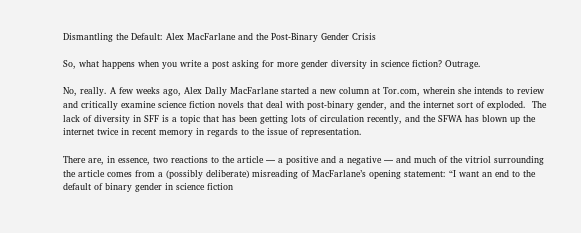Dismantling the Default: Alex MacFarlane and the Post-Binary Gender Crisis

So, what happens when you write a post asking for more gender diversity in science fiction? Outrage.

No, really. A few weeks ago, Alex Dally MacFarlane started a new column at Tor.com, wherein she intends to review and critically examine science fiction novels that deal with post-binary gender, and the internet sort of exploded.  The lack of diversity in SFF is a topic that has been getting lots of circulation recently, and the SFWA has blown up the internet twice in recent memory in regards to the issue of representation.

There are, in essence, two reactions to the article — a positive and a negative — and much of the vitriol surrounding the article comes from a (possibly deliberate) misreading of MacFarlane’s opening statement: “I want an end to the default of binary gender in science fiction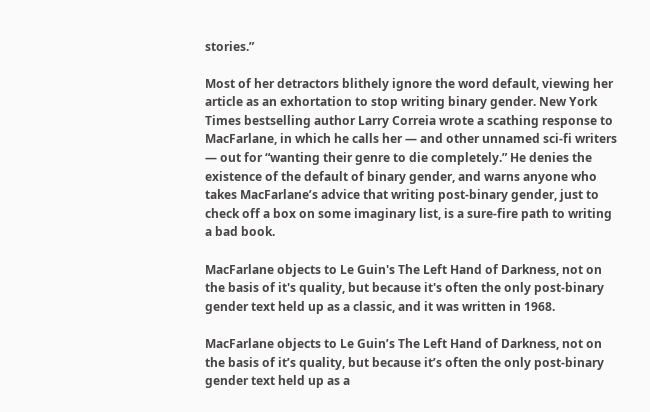stories.”

Most of her detractors blithely ignore the word default, viewing her article as an exhortation to stop writing binary gender. New York Times bestselling author Larry Correia wrote a scathing response to MacFarlane, in which he calls her — and other unnamed sci-fi writers — out for “wanting their genre to die completely.” He denies the existence of the default of binary gender, and warns anyone who takes MacFarlane’s advice that writing post-binary gender, just to check off a box on some imaginary list, is a sure-fire path to writing a bad book.

MacFarlane objects to Le Guin's The Left Hand of Darkness, not on the basis of it's quality, but because it's often the only post-binary gender text held up as a classic, and it was written in 1968.

MacFarlane objects to Le Guin’s The Left Hand of Darkness, not on the basis of it’s quality, but because it’s often the only post-binary gender text held up as a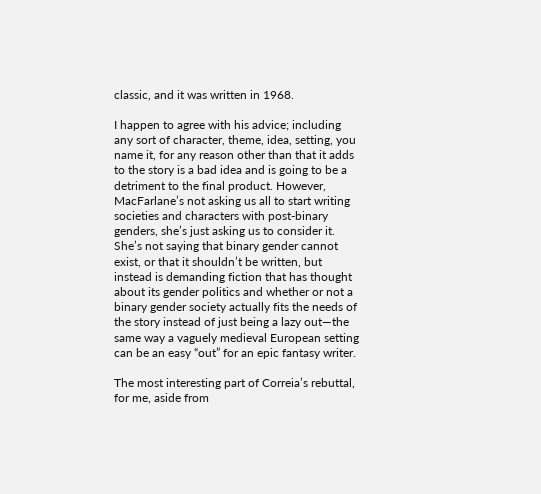classic, and it was written in 1968.

I happen to agree with his advice; including any sort of character, theme, idea, setting, you name it, for any reason other than that it adds to the story is a bad idea and is going to be a detriment to the final product. However, MacFarlane’s not asking us all to start writing societies and characters with post-binary genders, she’s just asking us to consider it. She’s not saying that binary gender cannot exist, or that it shouldn’t be written, but instead is demanding fiction that has thought about its gender politics and whether or not a binary gender society actually fits the needs of the story instead of just being a lazy out—the same way a vaguely medieval European setting can be an easy “out” for an epic fantasy writer.

The most interesting part of Correia’s rebuttal, for me, aside from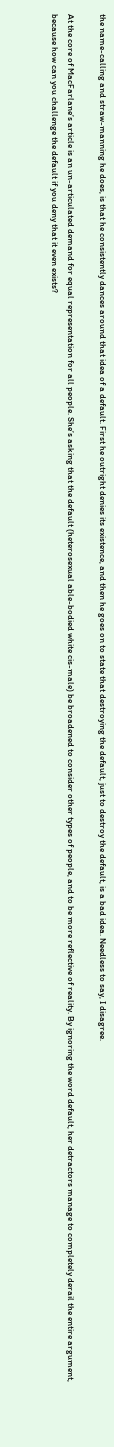the name-calling and straw-manning he does, is that he consistently dances around that idea of a default. First he outright denies its existence, and then he goes on to state that destroying the default, just to destroy the default, is a bad idea. Needless to say, I disagree.

At the core of MacFarlane’s article is an un-articulated demand for equal representation for all people. She’s asking that the default (heterosexual able-bodied white cis-male) be broadened to consider other types of people, and to be more reflective of reality. By ignoring the word default, her detractors manage to completely derail the entire argument, because how can you challenge the default if you deny that it even exists?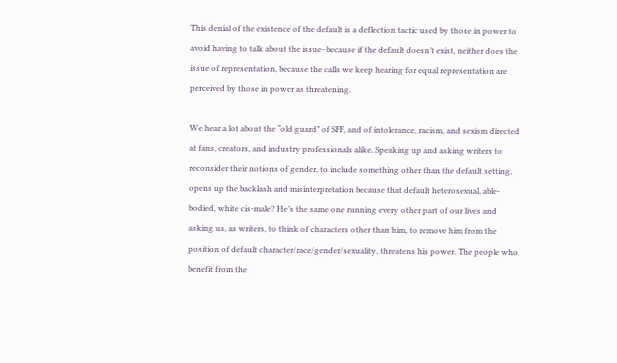This denial of the existence of the default is a deflection tactic used by those in power to avoid having to talk about the issue–because if the default doesn’t exist, neither does the issue of representation, because the calls we keep hearing for equal representation are perceived by those in power as threatening.

We hear a lot about the “old guard” of SFF, and of intolerance, racism, and sexism directed at fans, creators, and industry professionals alike. Speaking up and asking writers to reconsider their notions of gender, to include something other than the default setting, opens up the backlash and misinterpretation because that default heterosexual, able-bodied, white cis-male? He’s the same one running every other part of our lives and asking us, as writers, to think of characters other than him, to remove him from the position of default character/race/gender/sexuality, threatens his power. The people who benefit from the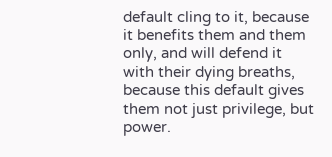default cling to it, because it benefits them and them only, and will defend it with their dying breaths, because this default gives them not just privilege, but power.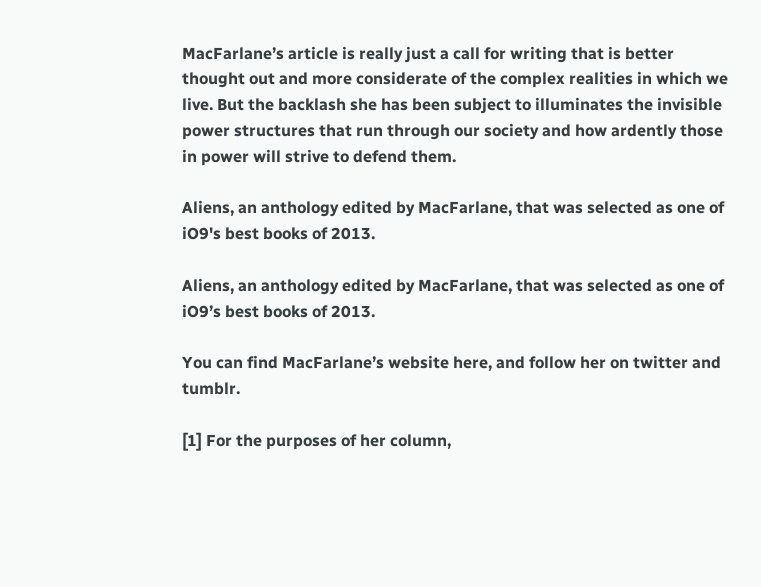MacFarlane’s article is really just a call for writing that is better thought out and more considerate of the complex realities in which we live. But the backlash she has been subject to illuminates the invisible power structures that run through our society and how ardently those in power will strive to defend them.

Aliens, an anthology edited by MacFarlane, that was selected as one of iO9's best books of 2013.

Aliens, an anthology edited by MacFarlane, that was selected as one of iO9’s best books of 2013.

You can find MacFarlane’s website here, and follow her on twitter and tumblr.

[1] For the purposes of her column,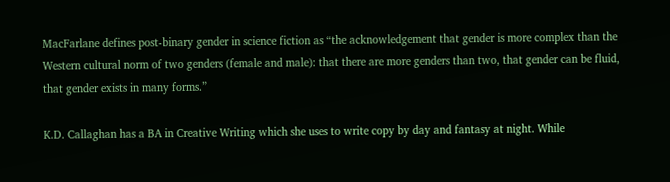MacFarlane defines post-binary gender in science fiction as “the acknowledgement that gender is more complex than the Western cultural norm of two genders (female and male): that there are more genders than two, that gender can be fluid, that gender exists in many forms.”

K.D. Callaghan has a BA in Creative Writing which she uses to write copy by day and fantasy at night. While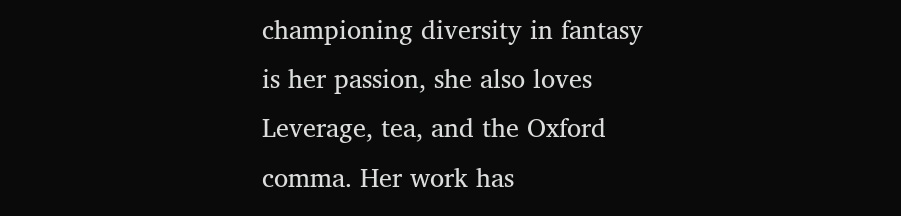championing diversity in fantasy is her passion, she also loves Leverage, tea, and the Oxford comma. Her work has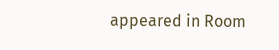appeared in Room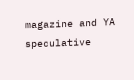magazine and YA speculative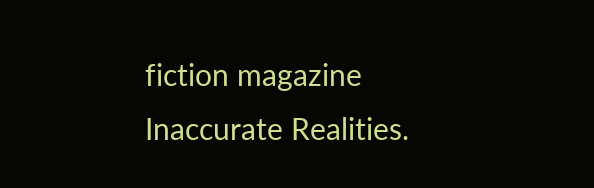fiction magazine Inaccurate Realities.